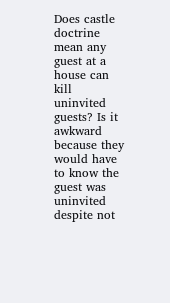Does castle doctrine mean any guest at a house can kill uninvited guests? Is it awkward because they would have to know the guest was uninvited despite not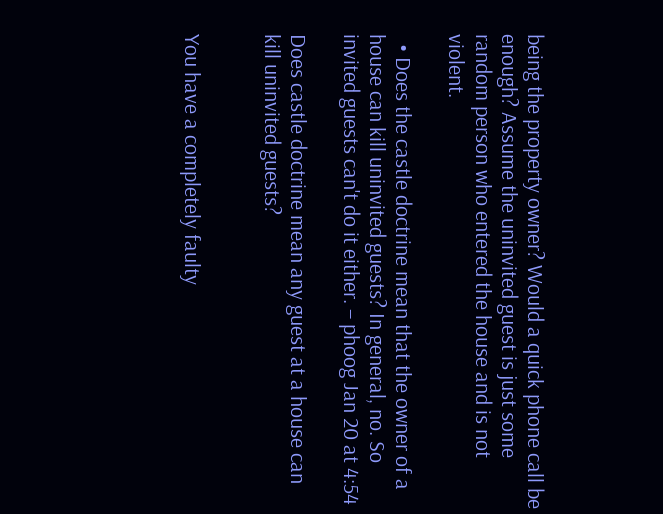being the property owner? Would a quick phone call be enough? Assume the uninvited guest is just some random person who entered the house and is not violent.

  • Does the castle doctrine mean that the owner of a house can kill uninvited guests? In general, no. So invited guests can't do it either. – phoog Jan 20 at 4:54

Does castle doctrine mean any guest at a house can kill uninvited guests?


You have a completely faulty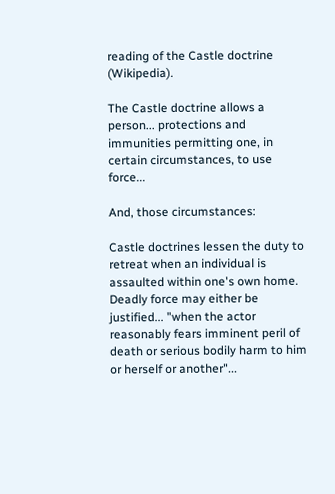reading of the Castle doctrine (Wikipedia).

The Castle doctrine allows a person... protections and immunities permitting one, in certain circumstances, to use force...

And, those circumstances:

Castle doctrines lessen the duty to retreat when an individual is assaulted within one's own home. Deadly force may either be justified... "when the actor reasonably fears imminent peril of death or serious bodily harm to him or herself or another"...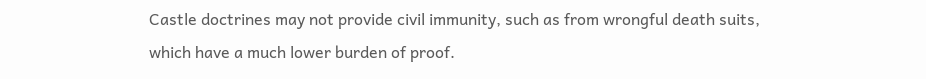Castle doctrines may not provide civil immunity, such as from wrongful death suits, which have a much lower burden of proof.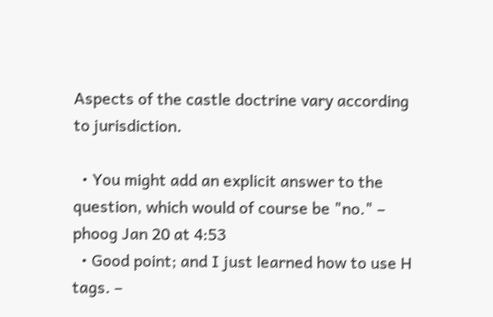Aspects of the castle doctrine vary according to jurisdiction.

  • You might add an explicit answer to the question, which would of course be "no." – phoog Jan 20 at 4:53
  • Good point; and I just learned how to use H tags. –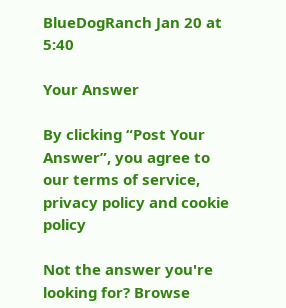BlueDogRanch Jan 20 at 5:40

Your Answer

By clicking “Post Your Answer”, you agree to our terms of service, privacy policy and cookie policy

Not the answer you're looking for? Browse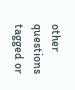other questions tagged or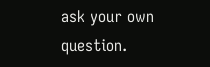ask your own question.